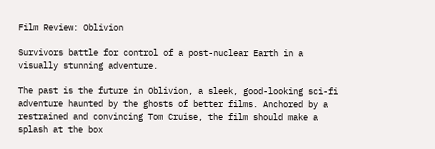Film Review: Oblivion

Survivors battle for control of a post-nuclear Earth in a visually stunning adventure.

The past is the future in Oblivion, a sleek, good-looking sci-fi adventure haunted by the ghosts of better films. Anchored by a restrained and convincing Tom Cruise, the film should make a splash at the box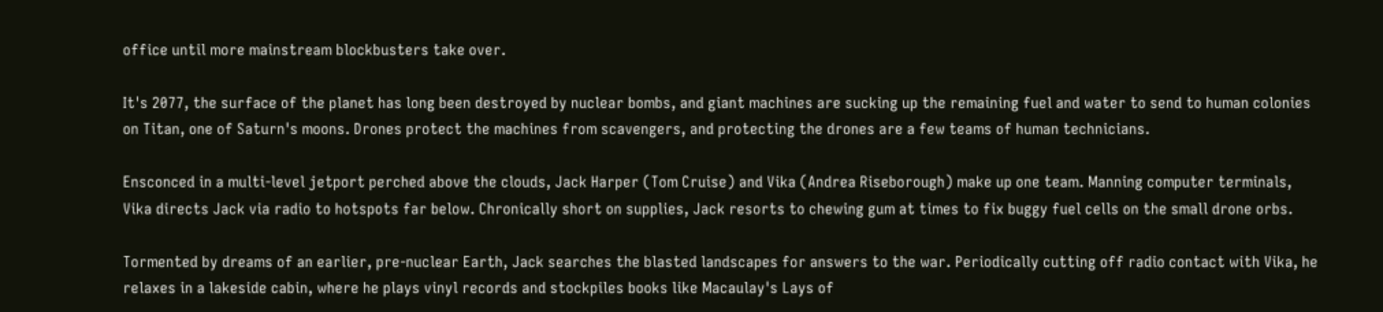office until more mainstream blockbusters take over.

It's 2077, the surface of the planet has long been destroyed by nuclear bombs, and giant machines are sucking up the remaining fuel and water to send to human colonies on Titan, one of Saturn's moons. Drones protect the machines from scavengers, and protecting the drones are a few teams of human technicians.

Ensconced in a multi-level jetport perched above the clouds, Jack Harper (Tom Cruise) and Vika (Andrea Riseborough) make up one team. Manning computer terminals, Vika directs Jack via radio to hotspots far below. Chronically short on supplies, Jack resorts to chewing gum at times to fix buggy fuel cells on the small drone orbs.

Tormented by dreams of an earlier, pre-nuclear Earth, Jack searches the blasted landscapes for answers to the war. Periodically cutting off radio contact with Vika, he relaxes in a lakeside cabin, where he plays vinyl records and stockpiles books like Macaulay's Lays of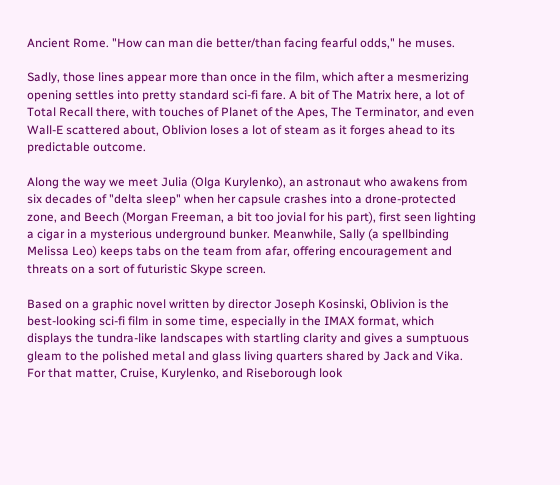Ancient Rome. "How can man die better/than facing fearful odds," he muses.

Sadly, those lines appear more than once in the film, which after a mesmerizing opening settles into pretty standard sci-fi fare. A bit of The Matrix here, a lot of Total Recall there, with touches of Planet of the Apes, The Terminator, and even Wall-E scattered about, Oblivion loses a lot of steam as it forges ahead to its predictable outcome.

Along the way we meet Julia (Olga Kurylenko), an astronaut who awakens from six decades of "delta sleep" when her capsule crashes into a drone-protected zone, and Beech (Morgan Freeman, a bit too jovial for his part), first seen lighting a cigar in a mysterious underground bunker. Meanwhile, Sally (a spellbinding Melissa Leo) keeps tabs on the team from afar, offering encouragement and threats on a sort of futuristic Skype screen.

Based on a graphic novel written by director Joseph Kosinski, Oblivion is the best-looking sci-fi film in some time, especially in the IMAX format, which displays the tundra-like landscapes with startling clarity and gives a sumptuous gleam to the polished metal and glass living quarters shared by Jack and Vika. For that matter, Cruise, Kurylenko, and Riseborough look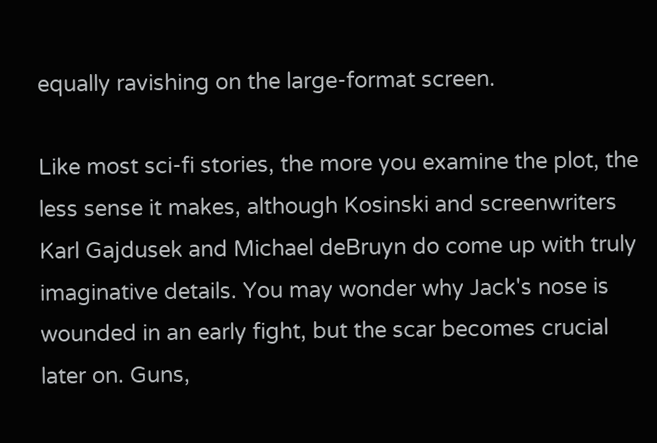equally ravishing on the large-format screen.

Like most sci-fi stories, the more you examine the plot, the less sense it makes, although Kosinski and screenwriters Karl Gajdusek and Michael deBruyn do come up with truly imaginative details. You may wonder why Jack's nose is wounded in an early fight, but the scar becomes crucial later on. Guns,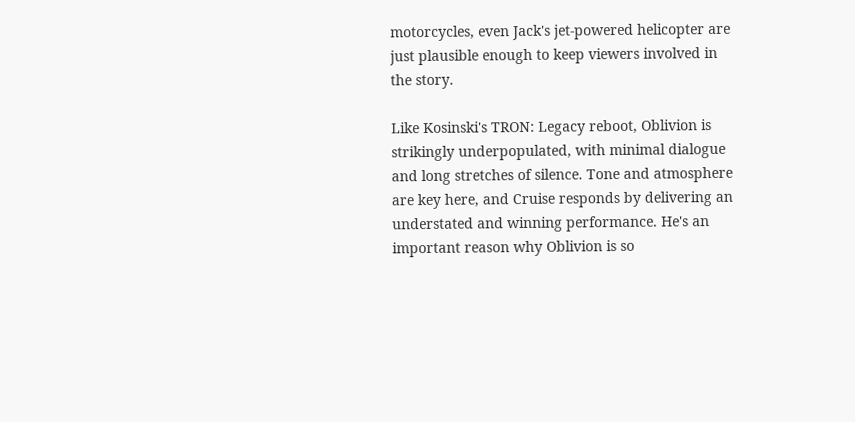motorcycles, even Jack's jet-powered helicopter are just plausible enough to keep viewers involved in the story.

Like Kosinski's TRON: Legacy reboot, Oblivion is strikingly underpopulated, with minimal dialogue and long stretches of silence. Tone and atmosphere are key here, and Cruise responds by delivering an understated and winning performance. He's an important reason why Oblivion is so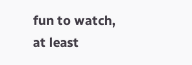fun to watch, at least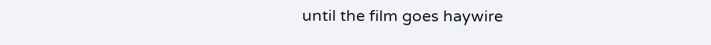until the film goes haywire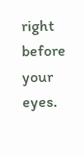right before your eyes.